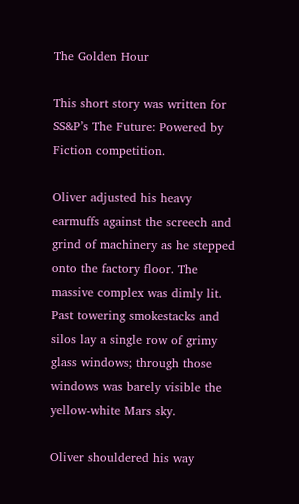The Golden Hour

This short story was written for SS&P’s The Future: Powered by Fiction competition.

Oliver adjusted his heavy earmuffs against the screech and grind of machinery as he stepped onto the factory floor. The massive complex was dimly lit. Past towering smokestacks and silos lay a single row of grimy glass windows; through those windows was barely visible the yellow-white Mars sky.

Oliver shouldered his way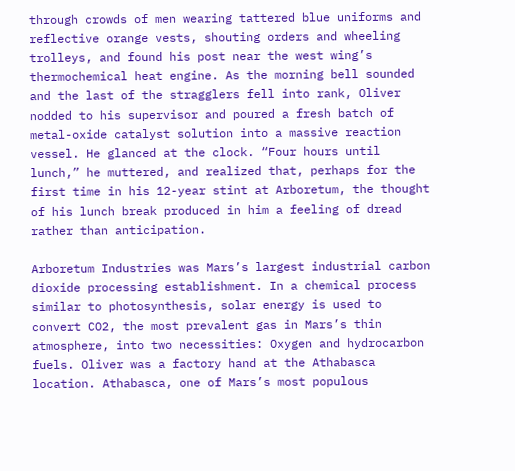through crowds of men wearing tattered blue uniforms and reflective orange vests, shouting orders and wheeling trolleys, and found his post near the west wing’s thermochemical heat engine. As the morning bell sounded and the last of the stragglers fell into rank, Oliver nodded to his supervisor and poured a fresh batch of metal-oxide catalyst solution into a massive reaction vessel. He glanced at the clock. “Four hours until lunch,” he muttered, and realized that, perhaps for the first time in his 12-year stint at Arboretum, the thought of his lunch break produced in him a feeling of dread rather than anticipation.

Arboretum Industries was Mars’s largest industrial carbon dioxide processing establishment. In a chemical process similar to photosynthesis, solar energy is used to convert CO2, the most prevalent gas in Mars’s thin atmosphere, into two necessities: Oxygen and hydrocarbon fuels. Oliver was a factory hand at the Athabasca location. Athabasca, one of Mars’s most populous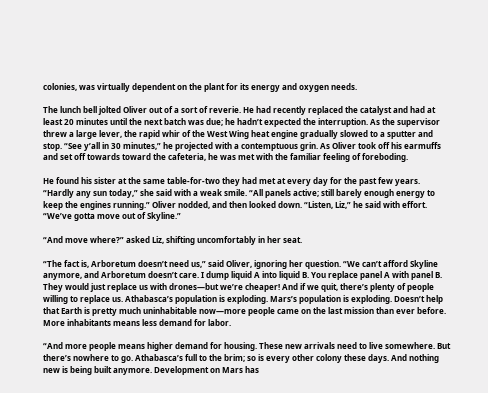colonies, was virtually dependent on the plant for its energy and oxygen needs.

The lunch bell jolted Oliver out of a sort of reverie. He had recently replaced the catalyst and had at least 20 minutes until the next batch was due; he hadn’t expected the interruption. As the supervisor threw a large lever, the rapid whir of the West Wing heat engine gradually slowed to a sputter and stop. “See y’all in 30 minutes,” he projected with a contemptuous grin. As Oliver took off his earmuffs and set off towards toward the cafeteria, he was met with the familiar feeling of foreboding.

He found his sister at the same table-for-two they had met at every day for the past few years. “Hardly any sun today,” she said with a weak smile. “All panels active; still barely enough energy to keep the engines running.” Oliver nodded, and then looked down. “Listen, Liz,” he said with effort. “We’ve gotta move out of Skyline.”

“And move where?” asked Liz, shifting uncomfortably in her seat.

“The fact is, Arboretum doesn’t need us,” said Oliver, ignoring her question. “We can’t afford Skyline anymore, and Arboretum doesn’t care. I dump liquid A into liquid B. You replace panel A with panel B. They would just replace us with drones—but we’re cheaper! And if we quit, there’s plenty of people willing to replace us. Athabasca’s population is exploding. Mars’s population is exploding. Doesn’t help that Earth is pretty much uninhabitable now—more people came on the last mission than ever before. More inhabitants means less demand for labor.

“And more people means higher demand for housing. These new arrivals need to live somewhere. But there’s nowhere to go. Athabasca’s full to the brim; so is every other colony these days. And nothing new is being built anymore. Development on Mars has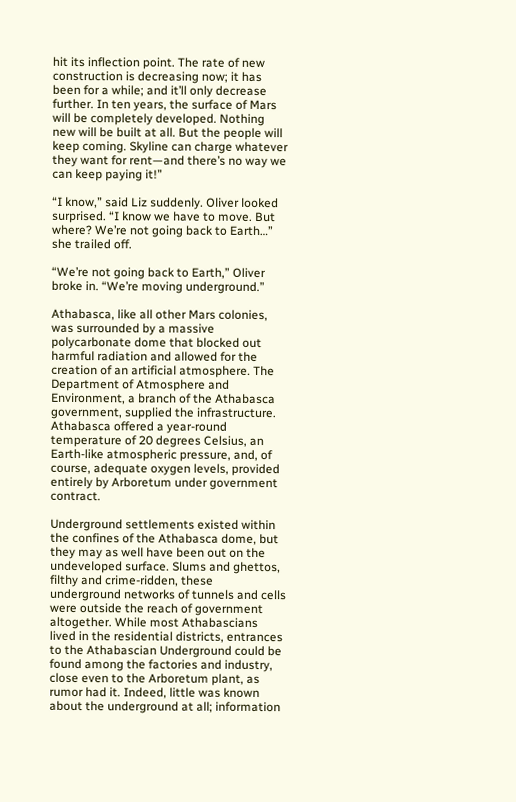hit its inflection point. The rate of new construction is decreasing now; it has been for a while; and it’ll only decrease further. In ten years, the surface of Mars will be completely developed. Nothing new will be built at all. But the people will keep coming. Skyline can charge whatever they want for rent—and there’s no way we can keep paying it!”

“I know,” said Liz suddenly. Oliver looked surprised. “I know we have to move. But where? We’re not going back to Earth…” she trailed off.

“We’re not going back to Earth,” Oliver broke in. “We’re moving underground.”

Athabasca, like all other Mars colonies, was surrounded by a massive polycarbonate dome that blocked out harmful radiation and allowed for the creation of an artificial atmosphere. The Department of Atmosphere and Environment, a branch of the Athabasca government, supplied the infrastructure. Athabasca offered a year-round temperature of 20 degrees Celsius, an Earth-like atmospheric pressure, and, of course, adequate oxygen levels, provided entirely by Arboretum under government contract.

Underground settlements existed within the confines of the Athabasca dome, but they may as well have been out on the undeveloped surface. Slums and ghettos, filthy and crime-ridden, these underground networks of tunnels and cells were outside the reach of government altogether. While most Athabascians lived in the residential districts, entrances to the Athabascian Underground could be found among the factories and industry, close even to the Arboretum plant, as rumor had it. Indeed, little was known about the underground at all; information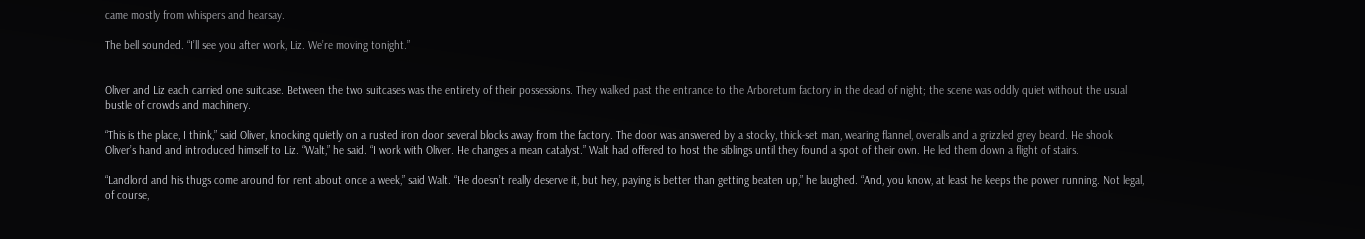came mostly from whispers and hearsay.

The bell sounded. “I’ll see you after work, Liz. We’re moving tonight.”


Oliver and Liz each carried one suitcase. Between the two suitcases was the entirety of their possessions. They walked past the entrance to the Arboretum factory in the dead of night; the scene was oddly quiet without the usual bustle of crowds and machinery.

“This is the place, I think,” said Oliver, knocking quietly on a rusted iron door several blocks away from the factory. The door was answered by a stocky, thick-set man, wearing flannel, overalls and a grizzled grey beard. He shook Oliver’s hand and introduced himself to Liz. “Walt,” he said. “I work with Oliver. He changes a mean catalyst.” Walt had offered to host the siblings until they found a spot of their own. He led them down a flight of stairs.

“Landlord and his thugs come around for rent about once a week,” said Walt. “He doesn’t really deserve it, but hey, paying is better than getting beaten up,” he laughed. “And, you know, at least he keeps the power running. Not legal, of course,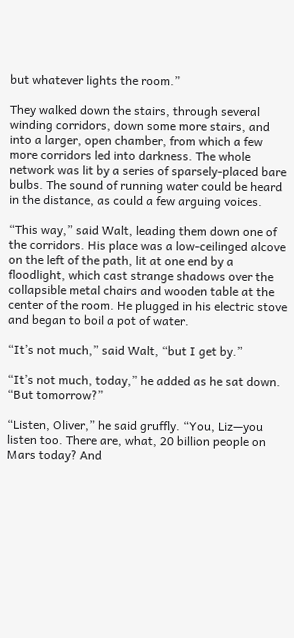but whatever lights the room.”

They walked down the stairs, through several winding corridors, down some more stairs, and into a larger, open chamber, from which a few more corridors led into darkness. The whole network was lit by a series of sparsely-placed bare bulbs. The sound of running water could be heard in the distance, as could a few arguing voices.

“This way,” said Walt, leading them down one of the corridors. His place was a low-ceilinged alcove on the left of the path, lit at one end by a floodlight, which cast strange shadows over the collapsible metal chairs and wooden table at the center of the room. He plugged in his electric stove and began to boil a pot of water.

“It’s not much,” said Walt, “but I get by.”

“It’s not much, today,” he added as he sat down. “But tomorrow?”

“Listen, Oliver,” he said gruffly. “You, Liz—you listen too. There are, what, 20 billion people on Mars today? And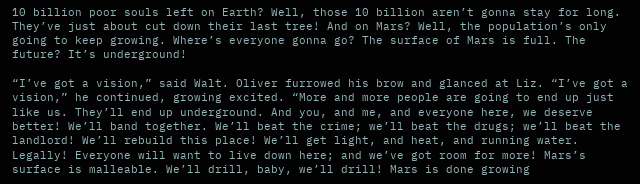10 billion poor souls left on Earth? Well, those 10 billion aren’t gonna stay for long. They’ve just about cut down their last tree! And on Mars? Well, the population’s only going to keep growing. Where’s everyone gonna go? The surface of Mars is full. The future? It’s underground!

“I’ve got a vision,” said Walt. Oliver furrowed his brow and glanced at Liz. “I’ve got a vision,” he continued, growing excited. “More and more people are going to end up just like us. They’ll end up underground. And you, and me, and everyone here, we deserve better! We’ll band together. We’ll beat the crime; we’ll beat the drugs; we’ll beat the landlord! We’ll rebuild this place! We’ll get light, and heat, and running water. Legally! Everyone will want to live down here; and we’ve got room for more! Mars’s surface is malleable. We’ll drill, baby, we’ll drill! Mars is done growing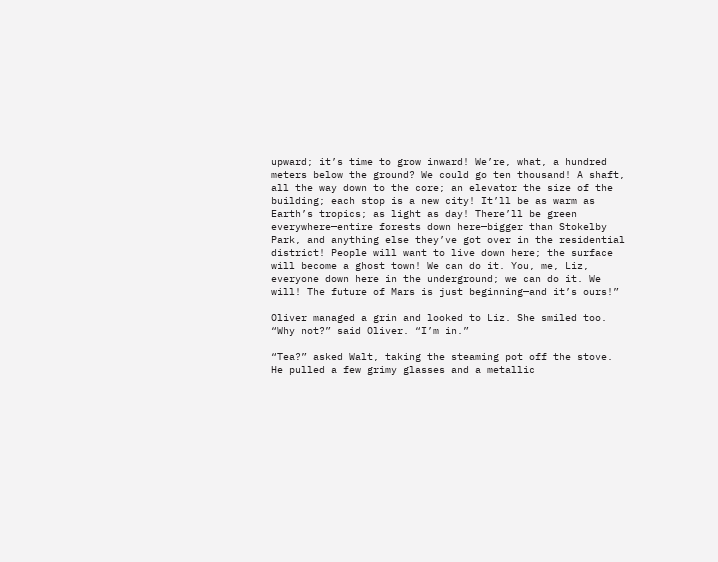upward; it’s time to grow inward! We’re, what, a hundred meters below the ground? We could go ten thousand! A shaft, all the way down to the core; an elevator the size of the building; each stop is a new city! It’ll be as warm as Earth’s tropics; as light as day! There’ll be green everywhere—entire forests down here—bigger than Stokelby Park, and anything else they’ve got over in the residential district! People will want to live down here; the surface will become a ghost town! We can do it. You, me, Liz, everyone down here in the underground; we can do it. We will! The future of Mars is just beginning—and it’s ours!”

Oliver managed a grin and looked to Liz. She smiled too. “Why not?” said Oliver. “I’m in.”

“Tea?” asked Walt, taking the steaming pot off the stove. He pulled a few grimy glasses and a metallic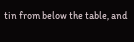tin from below the table, and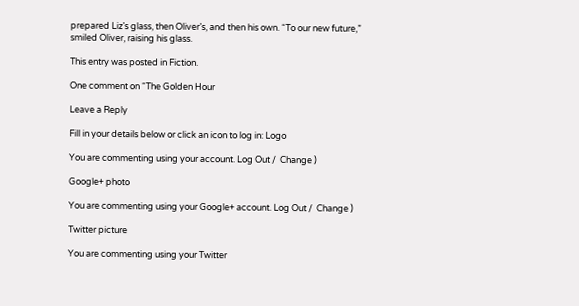prepared Liz’s glass, then Oliver’s, and then his own. “To our new future,” smiled Oliver, raising his glass.

This entry was posted in Fiction.

One comment on “The Golden Hour

Leave a Reply

Fill in your details below or click an icon to log in: Logo

You are commenting using your account. Log Out /  Change )

Google+ photo

You are commenting using your Google+ account. Log Out /  Change )

Twitter picture

You are commenting using your Twitter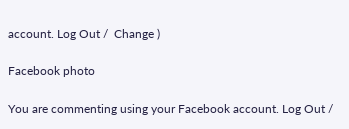account. Log Out /  Change )

Facebook photo

You are commenting using your Facebook account. Log Out /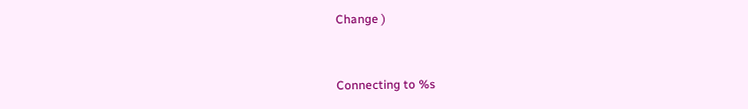Change )


Connecting to %s